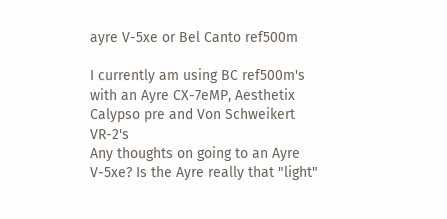ayre V-5xe or Bel Canto ref500m

I currently am using BC ref500m's with an Ayre CX-7eMP, Aesthetix Calypso pre and Von Schweikert VR-2's
Any thoughts on going to an Ayre V-5xe? Is the Ayre really that "light"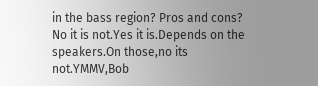in the bass region? Pros and cons?
No it is not.Yes it is.Depends on the speakers.On those,no its not.YMMV,Bob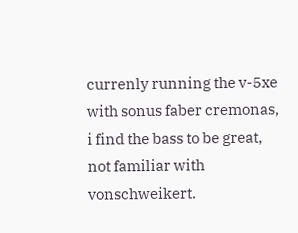currenly running the v-5xe with sonus faber cremonas, i find the bass to be great, not familiar with vonschweikert.